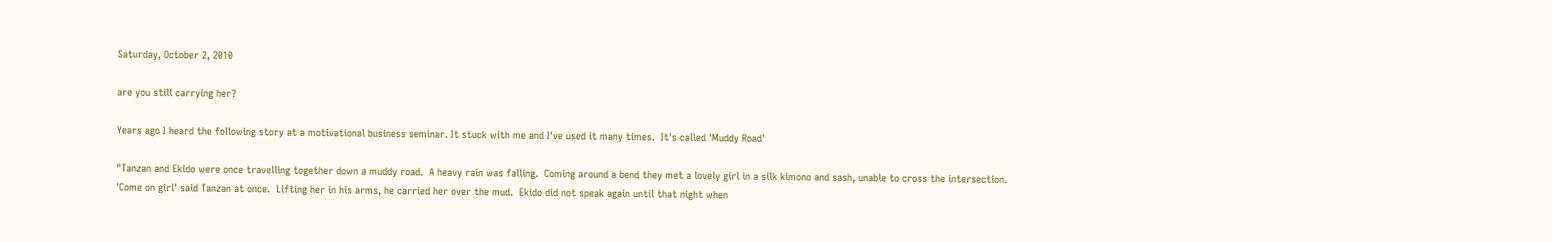Saturday, October 2, 2010

are you still carrying her?

Years ago I heard the following story at a motivational business seminar. It stuck with me and I've used it many times.  It's called 'Muddy Road'

"Tanzan and Ekido were once travelling together down a muddy road.  A heavy rain was falling.  Coming around a bend they met a lovely girl in a silk kimono and sash, unable to cross the intersection.  'Come on girl' said Tanzan at once.  Lifting her in his arms, he carried her over the mud.  Ekido did not speak again until that night when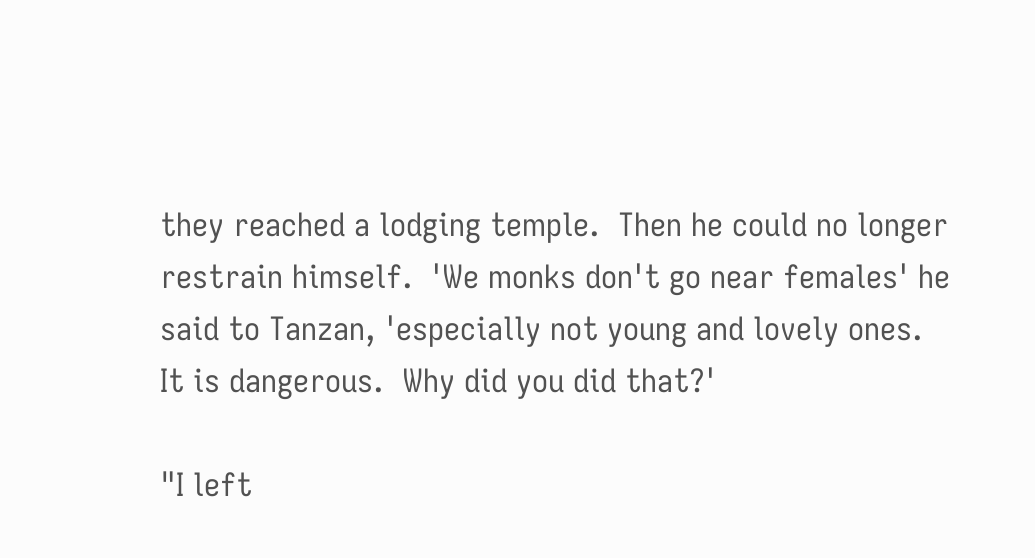they reached a lodging temple.  Then he could no longer restrain himself.  'We monks don't go near females' he said to Tanzan, 'especially not young and lovely ones.  It is dangerous.  Why did you did that?'

"I left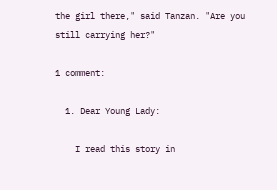the girl there," said Tanzan. "Are you still carrying her?"

1 comment:

  1. Dear Young Lady:

    I read this story in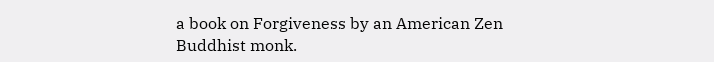a book on Forgiveness by an American Zen Buddhist monk.